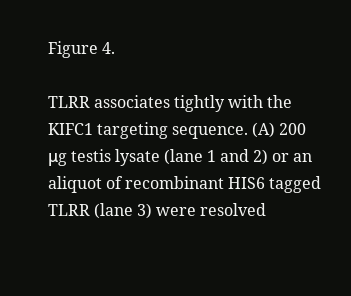Figure 4.

TLRR associates tightly with the KIFC1 targeting sequence. (A) 200 μg testis lysate (lane 1 and 2) or an aliquot of recombinant HIS6 tagged TLRR (lane 3) were resolved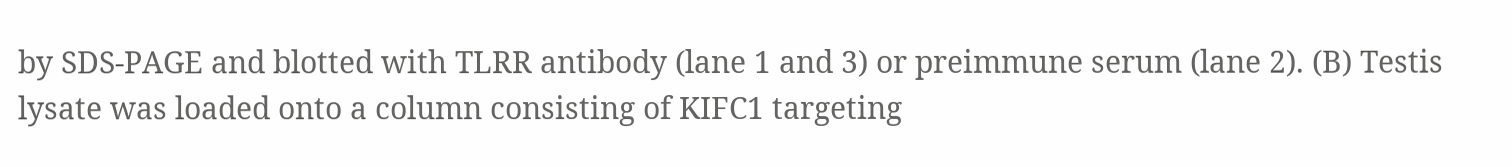by SDS-PAGE and blotted with TLRR antibody (lane 1 and 3) or preimmune serum (lane 2). (B) Testis lysate was loaded onto a column consisting of KIFC1 targeting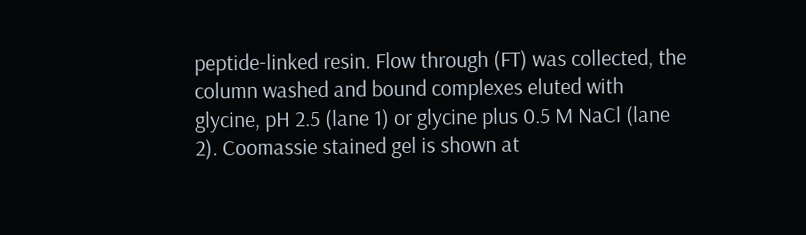peptide-linked resin. Flow through (FT) was collected, the column washed and bound complexes eluted with glycine, pH 2.5 (lane 1) or glycine plus 0.5 M NaCl (lane 2). Coomassie stained gel is shown at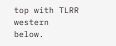top with TLRR western below.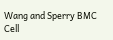Wang and Sperry BMC Cell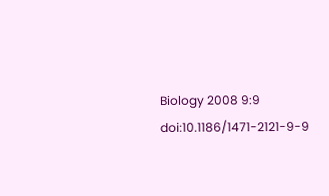Biology 2008 9:9   doi:10.1186/1471-2121-9-9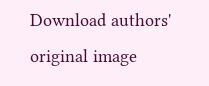Download authors' original image